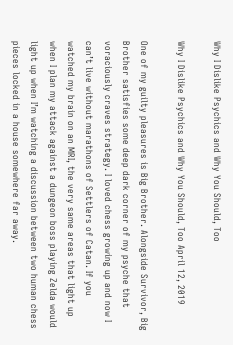Why I Dislike Psychics and Why You Should, Too

Why I Dislike Psychics and Why You Should, Too April 12, 2019

One of my guilty pleasures is Big Brother. Alongside Survivor, Big Brother satisfies some deep dark corner of my psyche that voraciously craves strategy. I loved chess growing up and now I can’t live without marathons of Settlers of Catan. If you watched my brain on an MRI, the very same areas that light up when I plan my attack against a dungeon boss playing Zelda would light up when I’m watching a discussion between two human chess pieces locked in a house somewhere far away.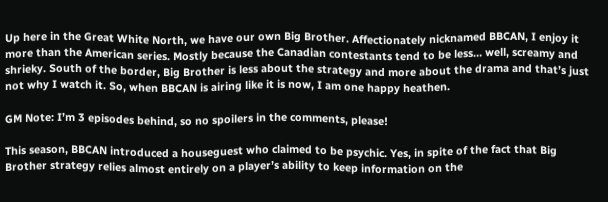Up here in the Great White North, we have our own Big Brother. Affectionately nicknamed BBCAN, I enjoy it more than the American series. Mostly because the Canadian contestants tend to be less… well, screamy and shrieky. South of the border, Big Brother is less about the strategy and more about the drama and that’s just not why I watch it. So, when BBCAN is airing like it is now, I am one happy heathen.

GM Note: I’m 3 episodes behind, so no spoilers in the comments, please!

This season, BBCAN introduced a houseguest who claimed to be psychic. Yes, in spite of the fact that Big Brother strategy relies almost entirely on a player’s ability to keep information on the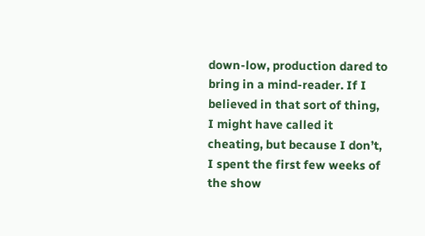down-low, production dared to bring in a mind-reader. If I believed in that sort of thing, I might have called it cheating, but because I don’t, I spent the first few weeks of the show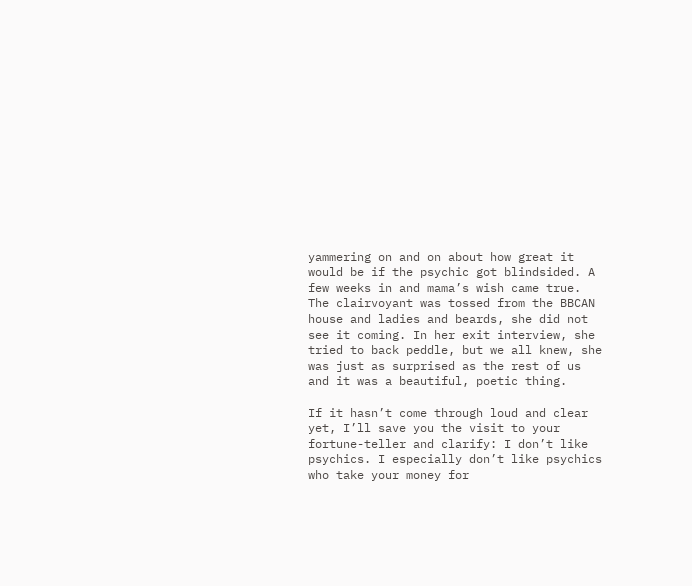yammering on and on about how great it would be if the psychic got blindsided. A few weeks in and mama’s wish came true. The clairvoyant was tossed from the BBCAN house and ladies and beards, she did not see it coming. In her exit interview, she tried to back peddle, but we all knew, she was just as surprised as the rest of us and it was a beautiful, poetic thing.

If it hasn’t come through loud and clear yet, I’ll save you the visit to your fortune-teller and clarify: I don’t like psychics. I especially don’t like psychics who take your money for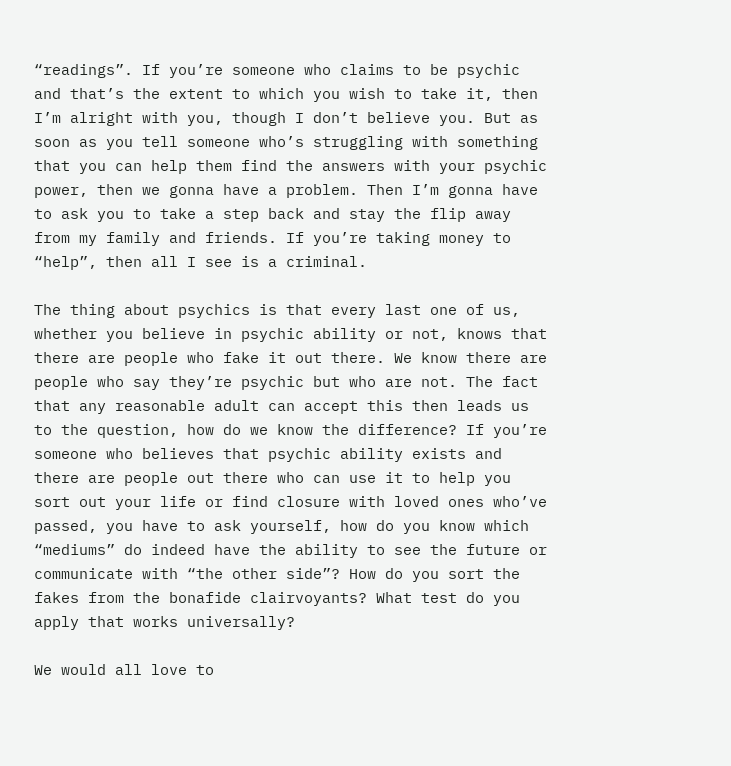“readings”. If you’re someone who claims to be psychic and that’s the extent to which you wish to take it, then I’m alright with you, though I don’t believe you. But as soon as you tell someone who’s struggling with something that you can help them find the answers with your psychic power, then we gonna have a problem. Then I’m gonna have to ask you to take a step back and stay the flip away from my family and friends. If you’re taking money to “help”, then all I see is a criminal.

The thing about psychics is that every last one of us, whether you believe in psychic ability or not, knows that there are people who fake it out there. We know there are people who say they’re psychic but who are not. The fact that any reasonable adult can accept this then leads us to the question, how do we know the difference? If you’re someone who believes that psychic ability exists and there are people out there who can use it to help you sort out your life or find closure with loved ones who’ve passed, you have to ask yourself, how do you know which “mediums” do indeed have the ability to see the future or communicate with “the other side”? How do you sort the fakes from the bonafide clairvoyants? What test do you apply that works universally?

We would all love to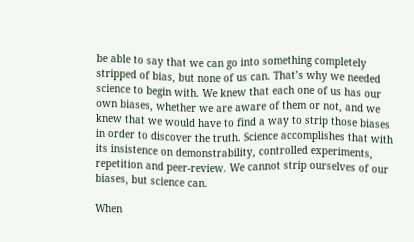be able to say that we can go into something completely stripped of bias, but none of us can. That’s why we needed science to begin with. We knew that each one of us has our own biases, whether we are aware of them or not, and we knew that we would have to find a way to strip those biases in order to discover the truth. Science accomplishes that with its insistence on demonstrability, controlled experiments, repetition and peer-review. We cannot strip ourselves of our biases, but science can.

When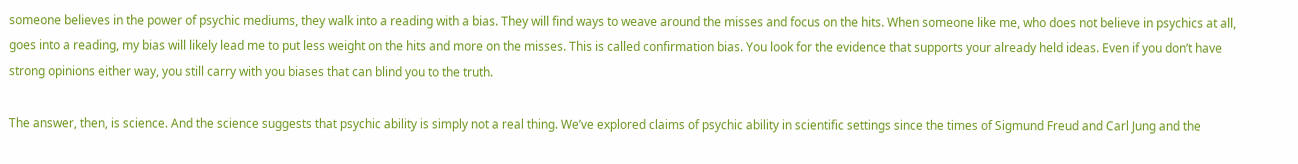someone believes in the power of psychic mediums, they walk into a reading with a bias. They will find ways to weave around the misses and focus on the hits. When someone like me, who does not believe in psychics at all, goes into a reading, my bias will likely lead me to put less weight on the hits and more on the misses. This is called confirmation bias. You look for the evidence that supports your already held ideas. Even if you don’t have strong opinions either way, you still carry with you biases that can blind you to the truth.

The answer, then, is science. And the science suggests that psychic ability is simply not a real thing. We’ve explored claims of psychic ability in scientific settings since the times of Sigmund Freud and Carl Jung and the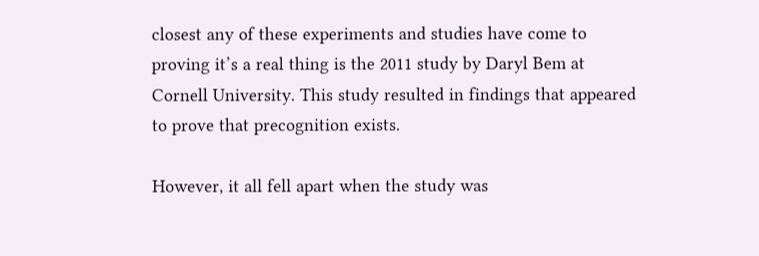closest any of these experiments and studies have come to proving it’s a real thing is the 2011 study by Daryl Bem at Cornell University. This study resulted in findings that appeared to prove that precognition exists.

However, it all fell apart when the study was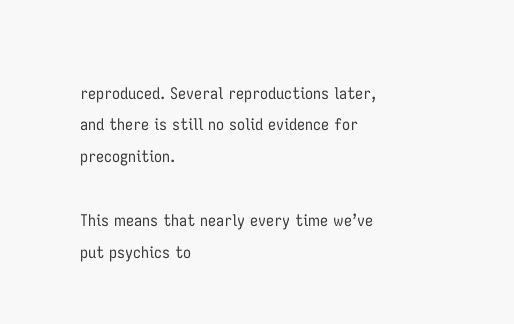reproduced. Several reproductions later, and there is still no solid evidence for precognition.

This means that nearly every time we’ve put psychics to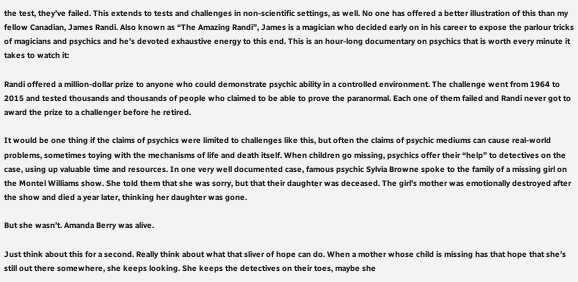the test, they’ve failed. This extends to tests and challenges in non-scientific settings, as well. No one has offered a better illustration of this than my fellow Canadian, James Randi. Also known as “The Amazing Randi”, James is a magician who decided early on in his career to expose the parlour tricks of magicians and psychics and he’s devoted exhaustive energy to this end. This is an hour-long documentary on psychics that is worth every minute it takes to watch it:

Randi offered a million-dollar prize to anyone who could demonstrate psychic ability in a controlled environment. The challenge went from 1964 to 2015 and tested thousands and thousands of people who claimed to be able to prove the paranormal. Each one of them failed and Randi never got to award the prize to a challenger before he retired.

It would be one thing if the claims of psychics were limited to challenges like this, but often the claims of psychic mediums can cause real-world problems, sometimes toying with the mechanisms of life and death itself. When children go missing, psychics offer their “help” to detectives on the case, using up valuable time and resources. In one very well documented case, famous psychic Sylvia Browne spoke to the family of a missing girl on the Montel Williams show. She told them that she was sorry, but that their daughter was deceased. The girl’s mother was emotionally destroyed after the show and died a year later, thinking her daughter was gone.

But she wasn’t. Amanda Berry was alive.

Just think about this for a second. Really think about what that sliver of hope can do. When a mother whose child is missing has that hope that she’s still out there somewhere, she keeps looking. She keeps the detectives on their toes, maybe she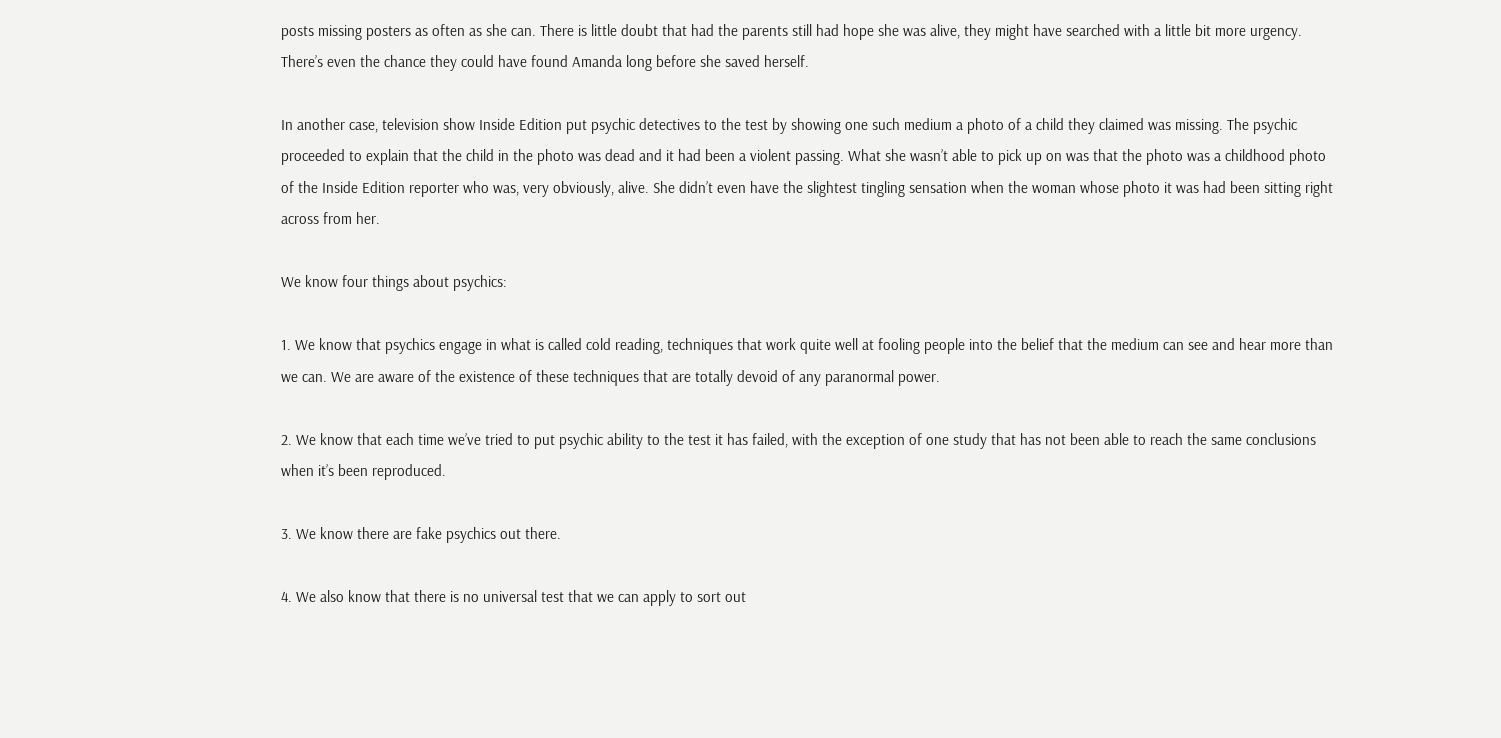posts missing posters as often as she can. There is little doubt that had the parents still had hope she was alive, they might have searched with a little bit more urgency. There’s even the chance they could have found Amanda long before she saved herself.

In another case, television show Inside Edition put psychic detectives to the test by showing one such medium a photo of a child they claimed was missing. The psychic proceeded to explain that the child in the photo was dead and it had been a violent passing. What she wasn’t able to pick up on was that the photo was a childhood photo of the Inside Edition reporter who was, very obviously, alive. She didn’t even have the slightest tingling sensation when the woman whose photo it was had been sitting right across from her.

We know four things about psychics:

1. We know that psychics engage in what is called cold reading, techniques that work quite well at fooling people into the belief that the medium can see and hear more than we can. We are aware of the existence of these techniques that are totally devoid of any paranormal power.

2. We know that each time we’ve tried to put psychic ability to the test it has failed, with the exception of one study that has not been able to reach the same conclusions when it’s been reproduced.

3. We know there are fake psychics out there.

4. We also know that there is no universal test that we can apply to sort out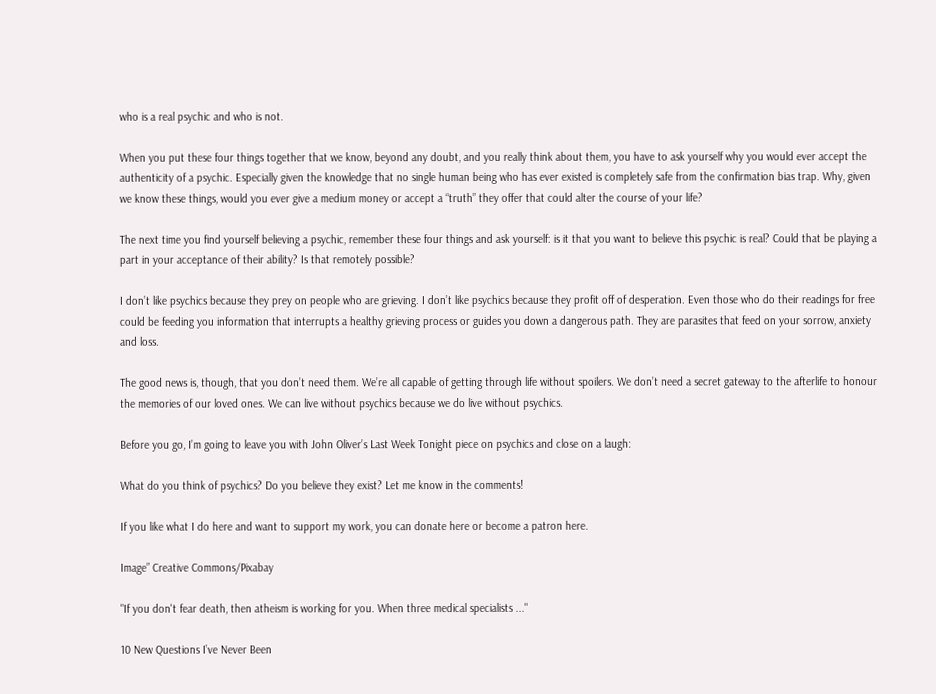who is a real psychic and who is not.

When you put these four things together that we know, beyond any doubt, and you really think about them, you have to ask yourself why you would ever accept the authenticity of a psychic. Especially given the knowledge that no single human being who has ever existed is completely safe from the confirmation bias trap. Why, given we know these things, would you ever give a medium money or accept a “truth” they offer that could alter the course of your life?

The next time you find yourself believing a psychic, remember these four things and ask yourself: is it that you want to believe this psychic is real? Could that be playing a part in your acceptance of their ability? Is that remotely possible?

I don’t like psychics because they prey on people who are grieving. I don’t like psychics because they profit off of desperation. Even those who do their readings for free could be feeding you information that interrupts a healthy grieving process or guides you down a dangerous path. They are parasites that feed on your sorrow, anxiety and loss.

The good news is, though, that you don’t need them. We’re all capable of getting through life without spoilers. We don’t need a secret gateway to the afterlife to honour the memories of our loved ones. We can live without psychics because we do live without psychics.

Before you go, I’m going to leave you with John Oliver’s Last Week Tonight piece on psychics and close on a laugh:

What do you think of psychics? Do you believe they exist? Let me know in the comments!

If you like what I do here and want to support my work, you can donate here or become a patron here.

Image” Creative Commons/Pixabay

"If you don't fear death, then atheism is working for you. When three medical specialists ..."

10 New Questions I’ve Never Been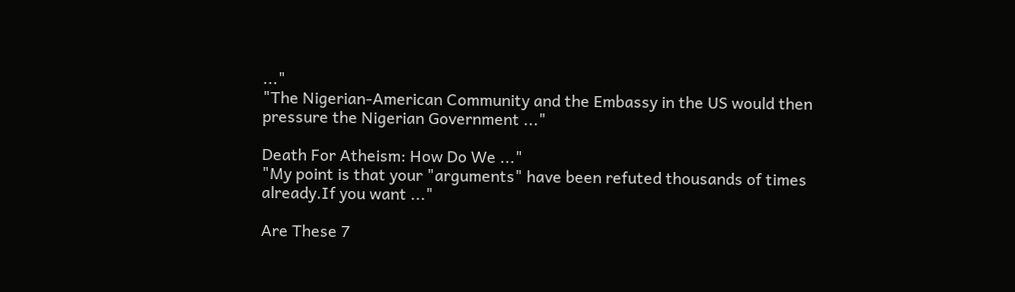..."
"The Nigerian-American Community and the Embassy in the US would then pressure the Nigerian Government ..."

Death For Atheism: How Do We ..."
"My point is that your "arguments" have been refuted thousands of times already.If you want ..."

Are These 7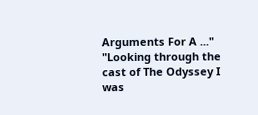Arguments For A ..."
"Looking through the cast of The Odyssey I was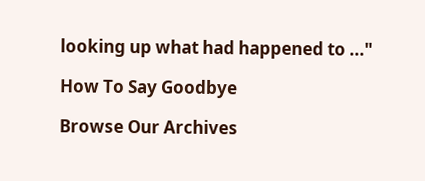looking up what had happened to ..."

How To Say Goodbye

Browse Our Archives